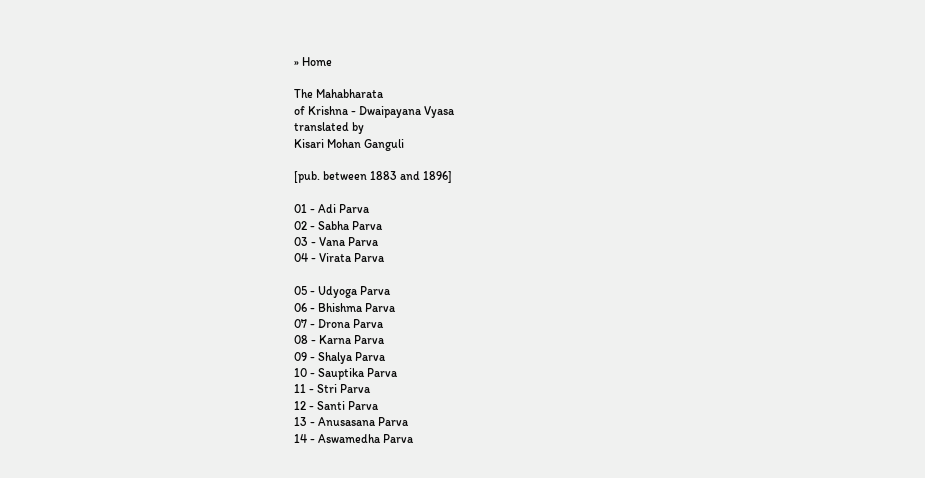» Home

The Mahabharata
of Krishna - Dwaipayana Vyasa
translated by
Kisari Mohan Ganguli

[pub. between 1883 and 1896]

01 - Adi Parva
02 - Sabha Parva
03 - Vana Parva
04 - Virata Parva

05 - Udyoga Parva
06 - Bhishma Parva
07 - Drona Parva
08 - Karna Parva
09 - Shalya Parva
10 - Sauptika Parva
11 - Stri Parva
12 - Santi Parva
13 - Anusasana Parva
14 - Aswamedha Parva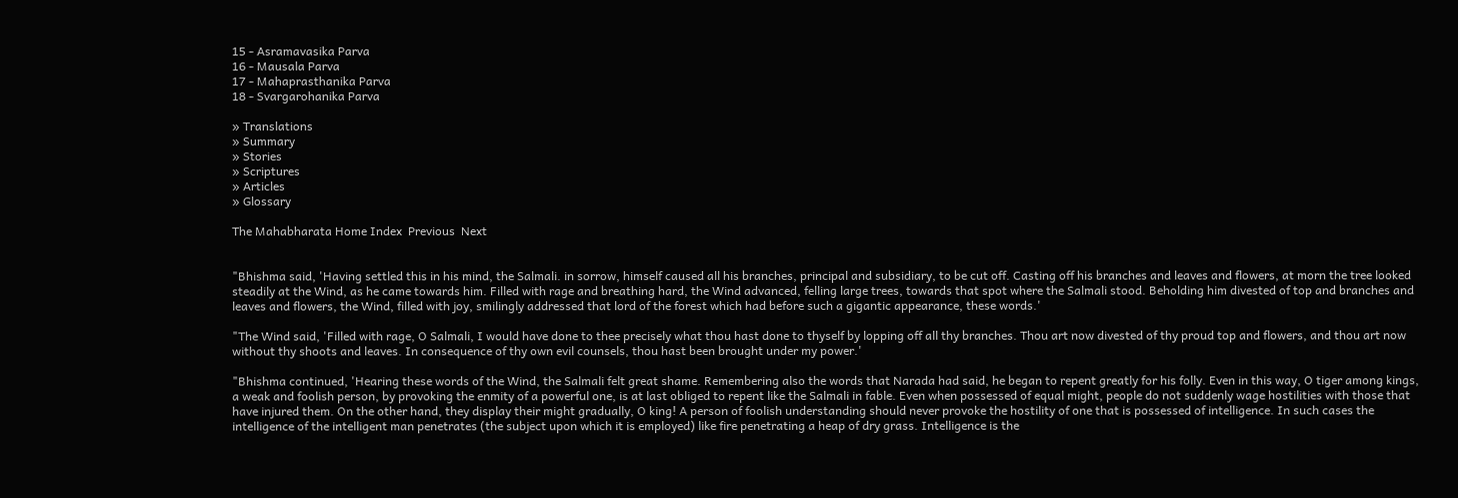15 - Asramavasika Parva
16 - Mausala Parva
17 - Mahaprasthanika Parva
18 - Svargarohanika Parva

» Translations
» Summary
» Stories
» Scriptures
» Articles
» Glossary

The Mahabharata Home Index  Previous  Next


"Bhishma said, 'Having settled this in his mind, the Salmali. in sorrow, himself caused all his branches, principal and subsidiary, to be cut off. Casting off his branches and leaves and flowers, at morn the tree looked steadily at the Wind, as he came towards him. Filled with rage and breathing hard, the Wind advanced, felling large trees, towards that spot where the Salmali stood. Beholding him divested of top and branches and leaves and flowers, the Wind, filled with joy, smilingly addressed that lord of the forest which had before such a gigantic appearance, these words.'

"The Wind said, 'Filled with rage, O Salmali, I would have done to thee precisely what thou hast done to thyself by lopping off all thy branches. Thou art now divested of thy proud top and flowers, and thou art now without thy shoots and leaves. In consequence of thy own evil counsels, thou hast been brought under my power.'

"Bhishma continued, 'Hearing these words of the Wind, the Salmali felt great shame. Remembering also the words that Narada had said, he began to repent greatly for his folly. Even in this way, O tiger among kings, a weak and foolish person, by provoking the enmity of a powerful one, is at last obliged to repent like the Salmali in fable. Even when possessed of equal might, people do not suddenly wage hostilities with those that have injured them. On the other hand, they display their might gradually, O king! A person of foolish understanding should never provoke the hostility of one that is possessed of intelligence. In such cases the intelligence of the intelligent man penetrates (the subject upon which it is employed) like fire penetrating a heap of dry grass. Intelligence is the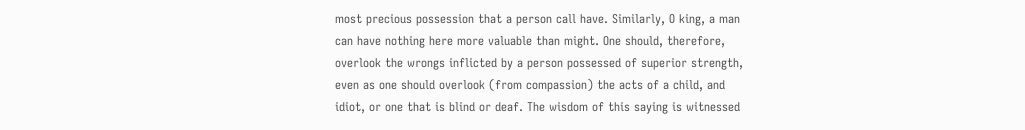most precious possession that a person call have. Similarly, O king, a man can have nothing here more valuable than might. One should, therefore, overlook the wrongs inflicted by a person possessed of superior strength, even as one should overlook (from compassion) the acts of a child, and idiot, or one that is blind or deaf. The wisdom of this saying is witnessed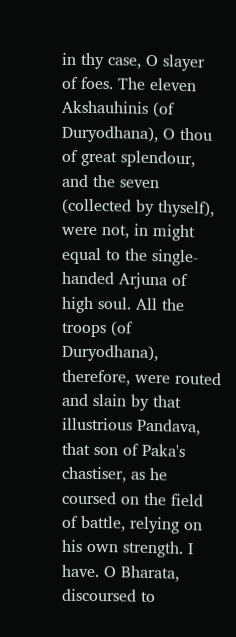in thy case, O slayer of foes. The eleven Akshauhinis (of Duryodhana), O thou of great splendour, and the seven (collected by thyself), were not, in might equal to the single-handed Arjuna of high soul. All the troops (of Duryodhana), therefore, were routed and slain by that illustrious Pandava, that son of Paka's chastiser, as he coursed on the field of battle, relying on his own strength. I have. O Bharata, discoursed to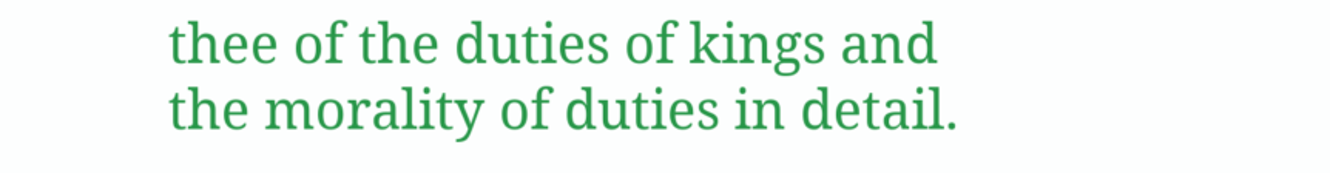thee of the duties of kings and the morality of duties in detail.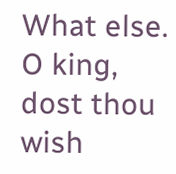What else. O king, dost thou wish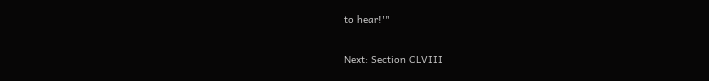to hear!'"

Next: Section CLVIII